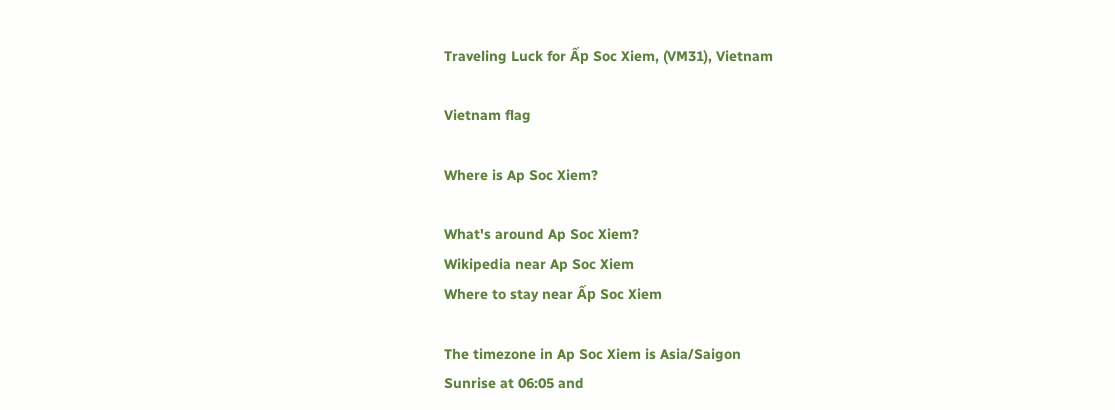Traveling Luck for Ấp Soc Xiem, (VM31), Vietnam

Vietnam flag

Where is Ap Soc Xiem?

What's around Ap Soc Xiem?
Wikipedia near Ap Soc Xiem
Where to stay near Ấp Soc Xiem

The timezone in Ap Soc Xiem is Asia/Saigon
Sunrise at 06:05 and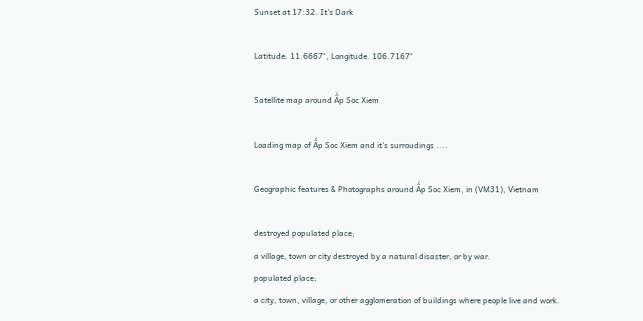Sunset at 17:32. It's Dark

Latitude. 11.6667°, Longitude. 106.7167°

Satellite map around Ấp Soc Xiem

Loading map of Ấp Soc Xiem and it's surroudings ....

Geographic features & Photographs around Ấp Soc Xiem, in (VM31), Vietnam

destroyed populated place;
a village, town or city destroyed by a natural disaster, or by war.
populated place;
a city, town, village, or other agglomeration of buildings where people live and work.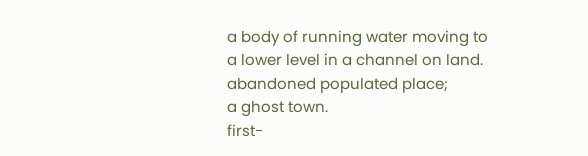a body of running water moving to a lower level in a channel on land.
abandoned populated place;
a ghost town.
first-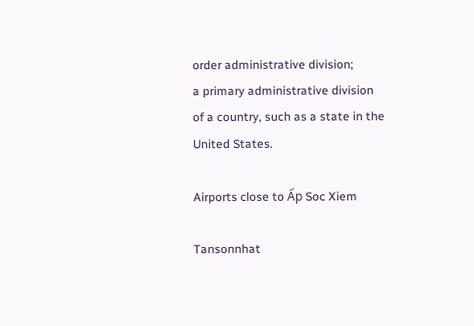order administrative division;
a primary administrative division of a country, such as a state in the United States.

Airports close to Ấp Soc Xiem

Tansonnhat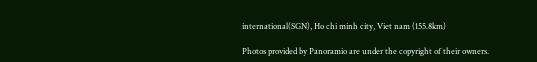international(SGN), Ho chi minh city, Viet nam (155.8km)

Photos provided by Panoramio are under the copyright of their owners.